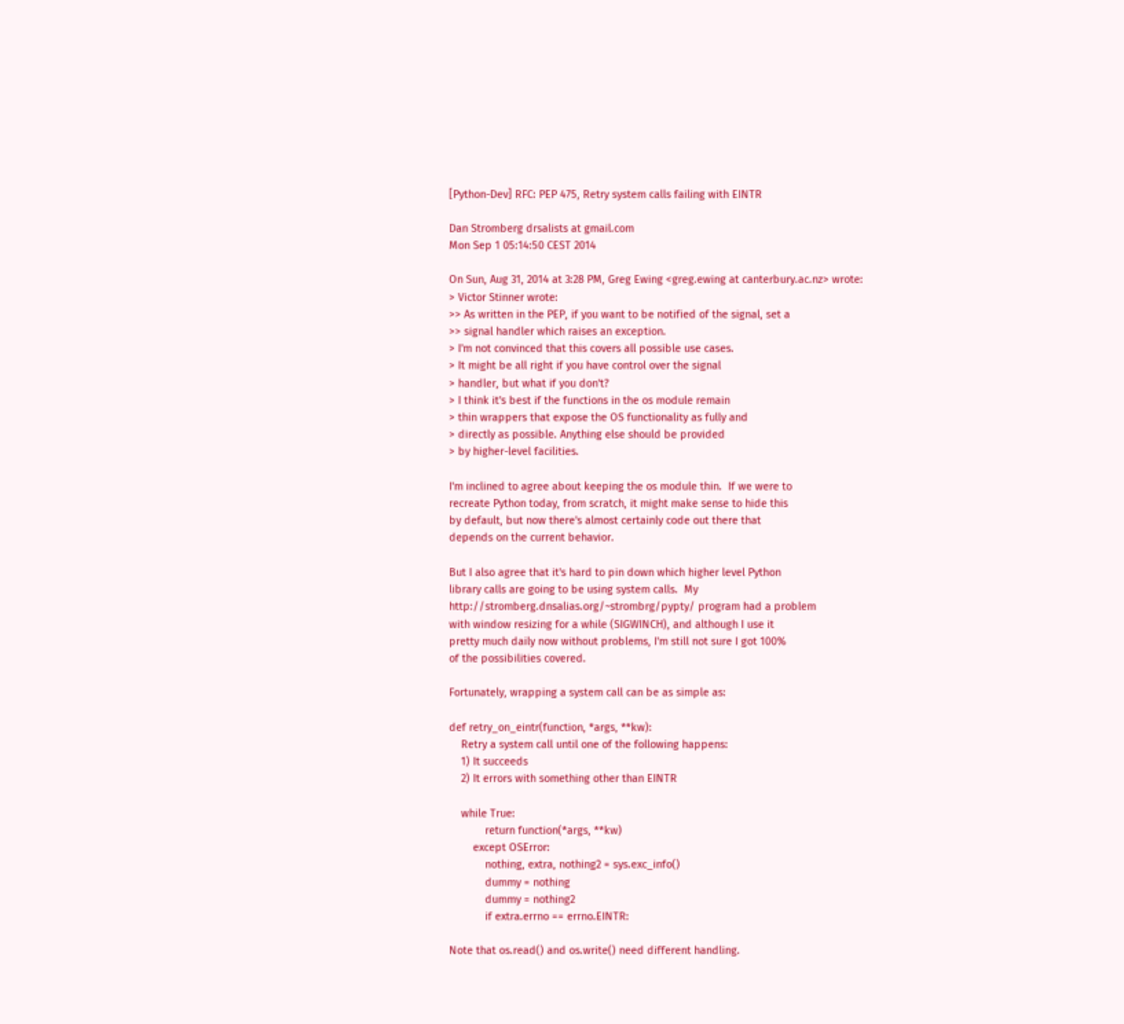[Python-Dev] RFC: PEP 475, Retry system calls failing with EINTR

Dan Stromberg drsalists at gmail.com
Mon Sep 1 05:14:50 CEST 2014

On Sun, Aug 31, 2014 at 3:28 PM, Greg Ewing <greg.ewing at canterbury.ac.nz> wrote:
> Victor Stinner wrote:
>> As written in the PEP, if you want to be notified of the signal, set a
>> signal handler which raises an exception.
> I'm not convinced that this covers all possible use cases.
> It might be all right if you have control over the signal
> handler, but what if you don't?
> I think it's best if the functions in the os module remain
> thin wrappers that expose the OS functionality as fully and
> directly as possible. Anything else should be provided
> by higher-level facilities.

I'm inclined to agree about keeping the os module thin.  If we were to
recreate Python today, from scratch, it might make sense to hide this
by default, but now there's almost certainly code out there that
depends on the current behavior.

But I also agree that it's hard to pin down which higher level Python
library calls are going to be using system calls.  My
http://stromberg.dnsalias.org/~strombrg/pypty/ program had a problem
with window resizing for a while (SIGWINCH), and although I use it
pretty much daily now without problems, I'm still not sure I got 100%
of the possibilities covered.

Fortunately, wrapping a system call can be as simple as:

def retry_on_eintr(function, *args, **kw):
    Retry a system call until one of the following happens:
    1) It succeeds
    2) It errors with something other than EINTR

    while True:
            return function(*args, **kw)
        except OSError:
            nothing, extra, nothing2 = sys.exc_info()
            dummy = nothing
            dummy = nothing2
            if extra.errno == errno.EINTR:

Note that os.read() and os.write() need different handling.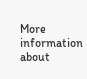More information about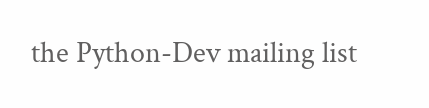the Python-Dev mailing list